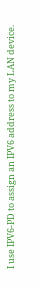I use IPV6-PD to assign an IPV6 address to my LAN device.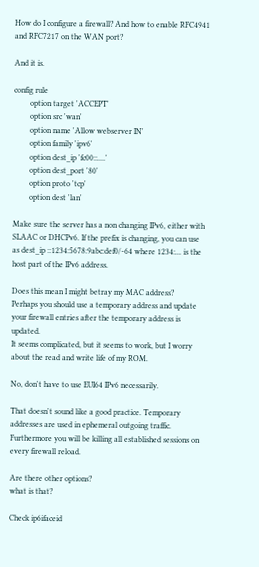How do I configure a firewall? And how to enable RFC4941 and RFC7217 on the WAN port?

And it is.

config rule
        option target 'ACCEPT'
        option src 'wan'
        option name 'Allow webserver IN'
        option family 'ipv6'
        option dest_ip 'fc00::....'
        option dest_port '80'
        option proto 'tcp'
        option dest 'lan'

Make sure the server has a non changing IPv6, either with SLAAC or DHCPv6. If the prefix is changing, you can use as dest_ip ::1234:5678:9abc:def0/-64 where 1234:... is the host part of the IPv6 address.

Does this mean I might betray my MAC address?
Perhaps you should use a temporary address and update your firewall entries after the temporary address is updated.
It seems complicated, but it seems to work, but I worry about the read and write life of my ROM.

No, don't have to use EUI64 IPv6 necessarily.

That doesn't sound like a good practice. Temporary addresses are used in ephemeral outgoing traffic. Furthermore you will be killing all established sessions on every firewall reload.

Are there other options?
what is that?

Check ip6ifaceid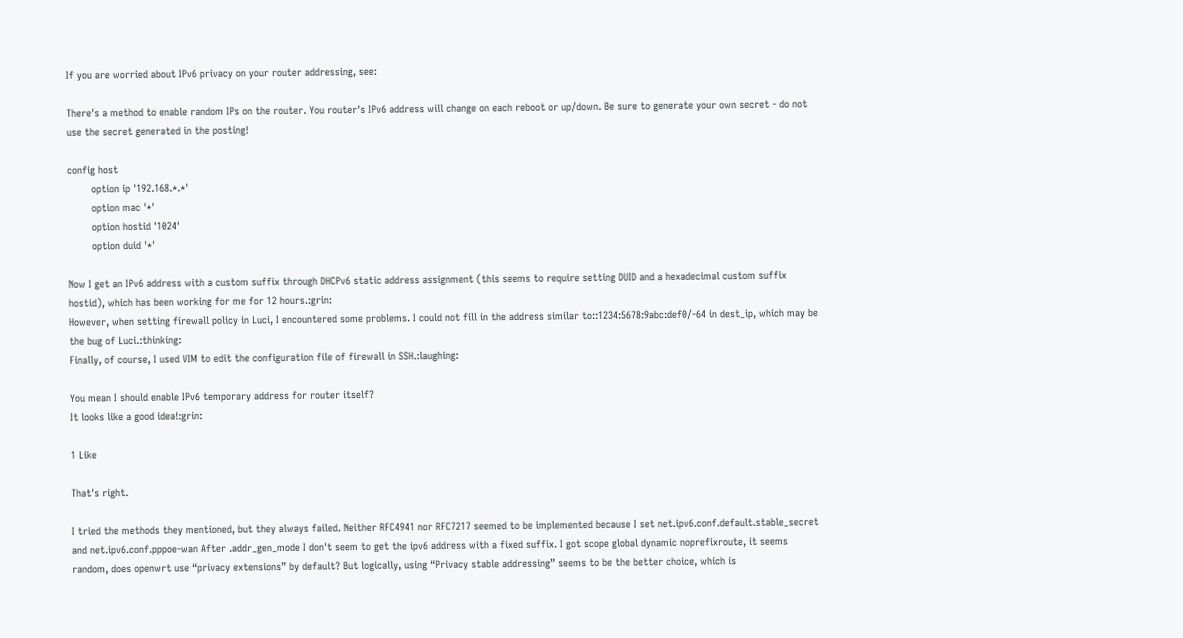If you are worried about IPv6 privacy on your router addressing, see:

There's a method to enable random IPs on the router. You router's IPv6 address will change on each reboot or up/down. Be sure to generate your own secret - do not use the secret generated in the posting!

config host
        option ip '192.168.*.*'
        option mac '*'
        option hostid '1024'
        option duid '*'

Now I get an IPv6 address with a custom suffix through DHCPv6 static address assignment (this seems to require setting DUID and a hexadecimal custom suffix hostid), which has been working for me for 12 hours.:grin:
However, when setting firewall policy in Luci, I encountered some problems. I could not fill in the address similar to::1234:5678:9abc:def0/-64 in dest_ip, which may be the bug of Luci.:thinking:
Finally, of course, I used VIM to edit the configuration file of firewall in SSH.:laughing:

You mean I should enable IPv6 temporary address for router itself?
It looks like a good idea!:grin:

1 Like

That's right.

I tried the methods they mentioned, but they always failed. Neither RFC4941 nor RFC7217 seemed to be implemented because I set net.ipv6.conf.default.stable_secret and net.ipv6.conf.pppoe-wan After .addr_gen_mode I don't seem to get the ipv6 address with a fixed suffix. I got scope global dynamic noprefixroute, it seems random, does openwrt use “privacy extensions” by default? But logically, using “Privacy stable addressing” seems to be the better choice, which is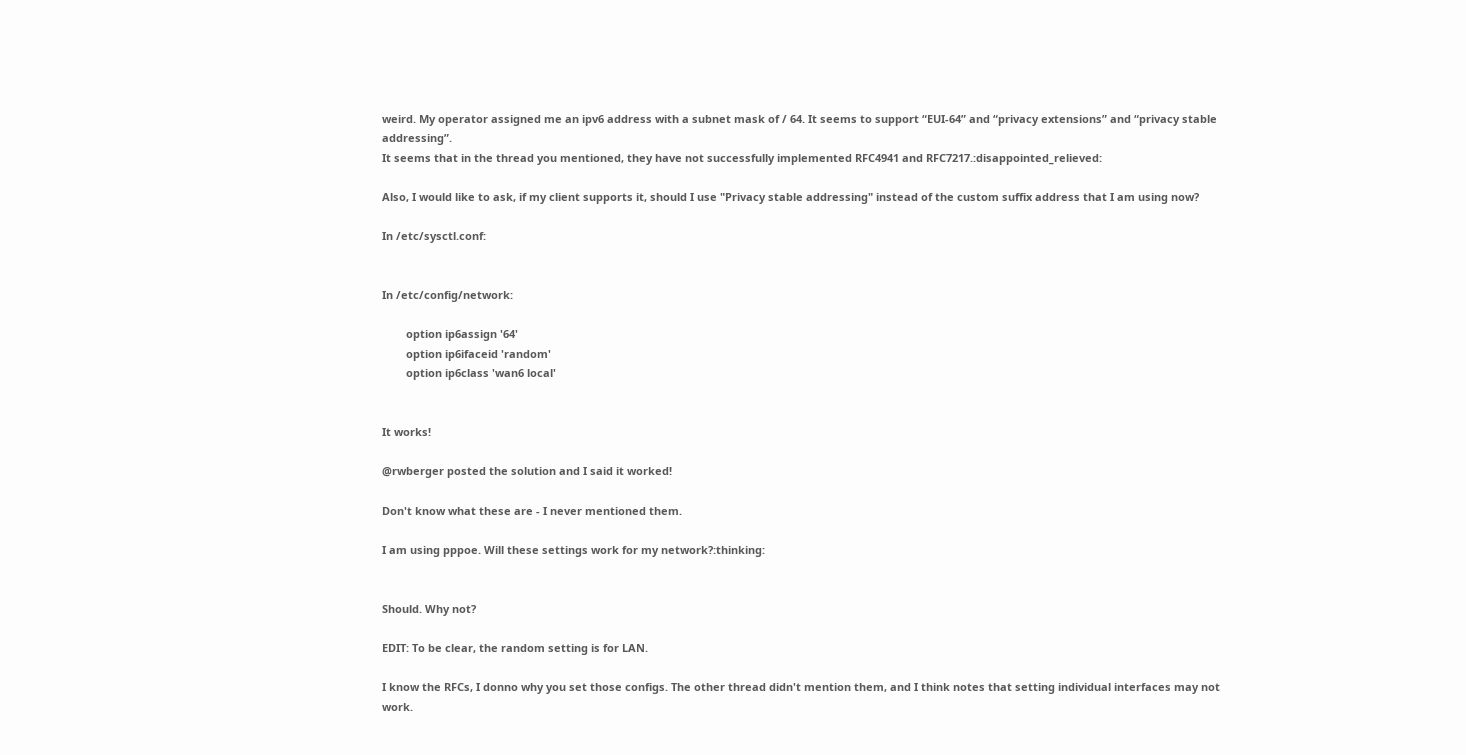weird. My operator assigned me an ipv6 address with a subnet mask of / 64. It seems to support “EUI-64” and “privacy extensions” and “privacy stable addressing”.
It seems that in the thread you mentioned, they have not successfully implemented RFC4941 and RFC7217.:disappointed_relieved:

Also, I would like to ask, if my client supports it, should I use "Privacy stable addressing" instead of the custom suffix address that I am using now?

In /etc/sysctl.conf:


In /etc/config/network:

        option ip6assign '64'
        option ip6ifaceid 'random'
        option ip6class 'wan6 local'


It works!

@rwberger posted the solution and I said it worked!

Don't know what these are - I never mentioned them.

I am using pppoe. Will these settings work for my network?:thinking:


Should. Why not?

EDIT: To be clear, the random setting is for LAN.

I know the RFCs, I donno why you set those configs. The other thread didn't mention them, and I think notes that setting individual interfaces may not work.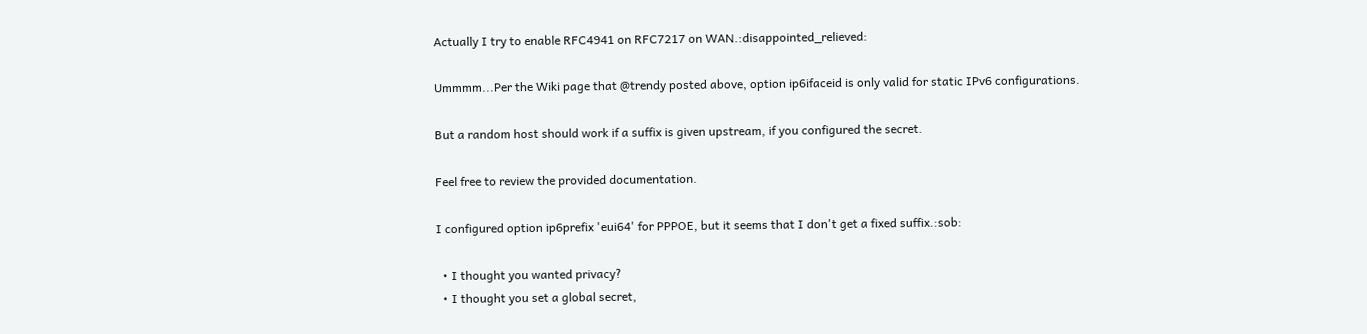Actually I try to enable RFC4941 on RFC7217 on WAN.:disappointed_relieved:

Ummmm...Per the Wiki page that @trendy posted above, option ip6ifaceid is only valid for static IPv6 configurations.

But a random host should work if a suffix is given upstream, if you configured the secret.

Feel free to review the provided documentation.

I configured option ip6prefix 'eui64' for PPPOE, but it seems that I don't get a fixed suffix.:sob:

  • I thought you wanted privacy?
  • I thought you set a global secret,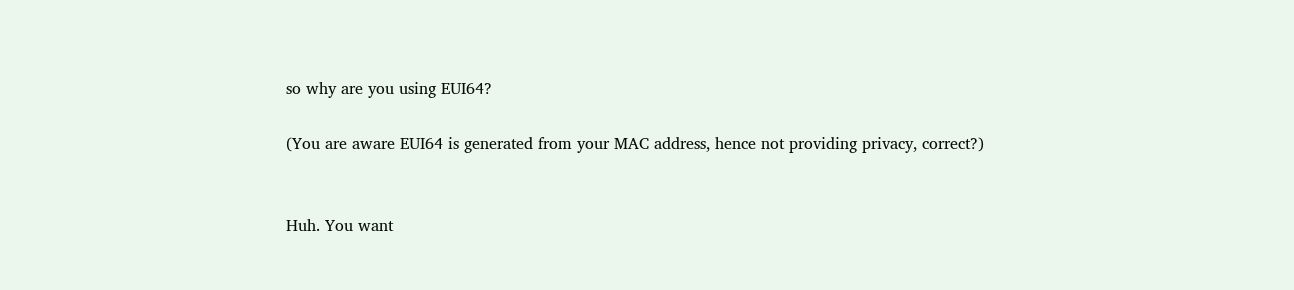so why are you using EUI64?

(You are aware EUI64 is generated from your MAC address, hence not providing privacy, correct?)


Huh. You want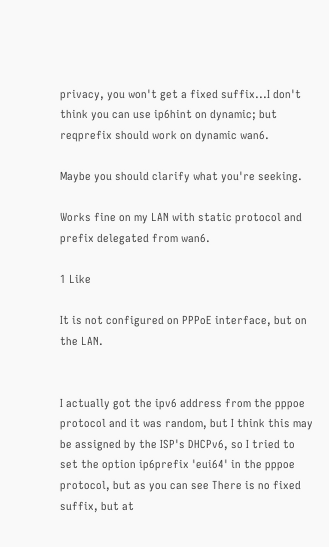privacy, you won't get a fixed suffix...I don't think you can use ip6hint on dynamic; but reqprefix should work on dynamic wan6.

Maybe you should clarify what you're seeking.

Works fine on my LAN with static protocol and prefix delegated from wan6.

1 Like

It is not configured on PPPoE interface, but on the LAN.


I actually got the ipv6 address from the pppoe protocol and it was random, but I think this may be assigned by the ISP's DHCPv6, so I tried to set the option ip6prefix 'eui64' in the pppoe protocol, but as you can see There is no fixed suffix, but at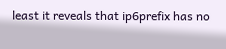least it reveals that ip6prefix has no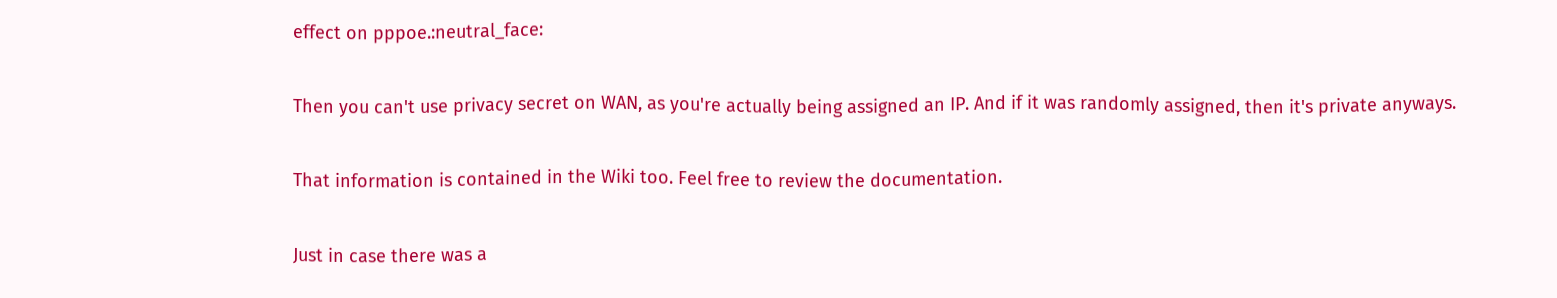effect on pppoe.:neutral_face:

Then you can't use privacy secret on WAN, as you're actually being assigned an IP. And if it was randomly assigned, then it's private anyways.

That information is contained in the Wiki too. Feel free to review the documentation.

Just in case there was a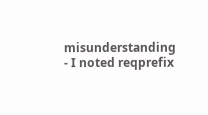misunderstanding - I noted reqprefix